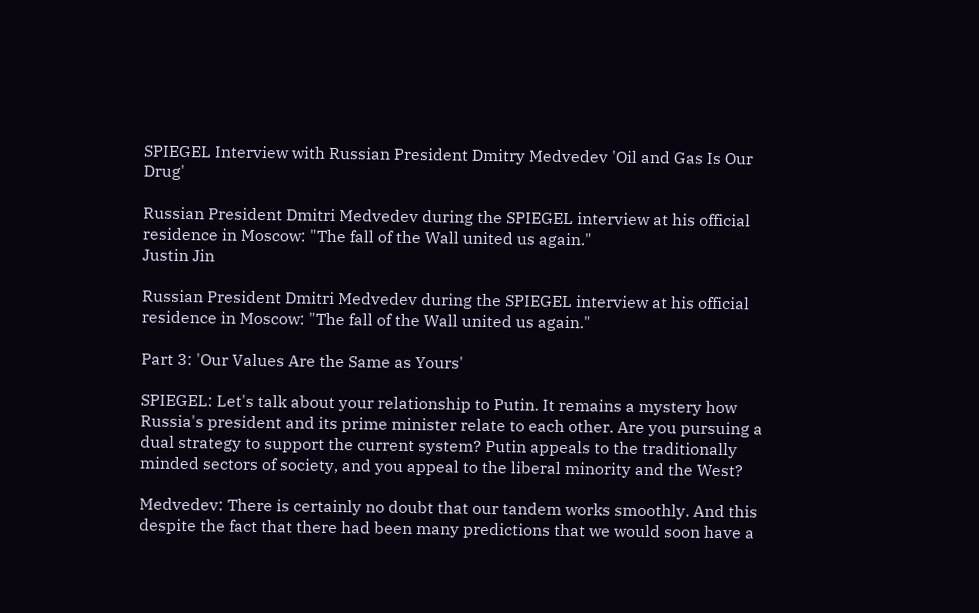SPIEGEL Interview with Russian President Dmitry Medvedev 'Oil and Gas Is Our Drug'

Russian President Dmitri Medvedev during the SPIEGEL interview at his official residence in Moscow: "The fall of the Wall united us again."
Justin Jin

Russian President Dmitri Medvedev during the SPIEGEL interview at his official residence in Moscow: "The fall of the Wall united us again."

Part 3: 'Our Values Are the Same as Yours'

SPIEGEL: Let's talk about your relationship to Putin. It remains a mystery how Russia's president and its prime minister relate to each other. Are you pursuing a dual strategy to support the current system? Putin appeals to the traditionally minded sectors of society, and you appeal to the liberal minority and the West?

Medvedev: There is certainly no doubt that our tandem works smoothly. And this despite the fact that there had been many predictions that we would soon have a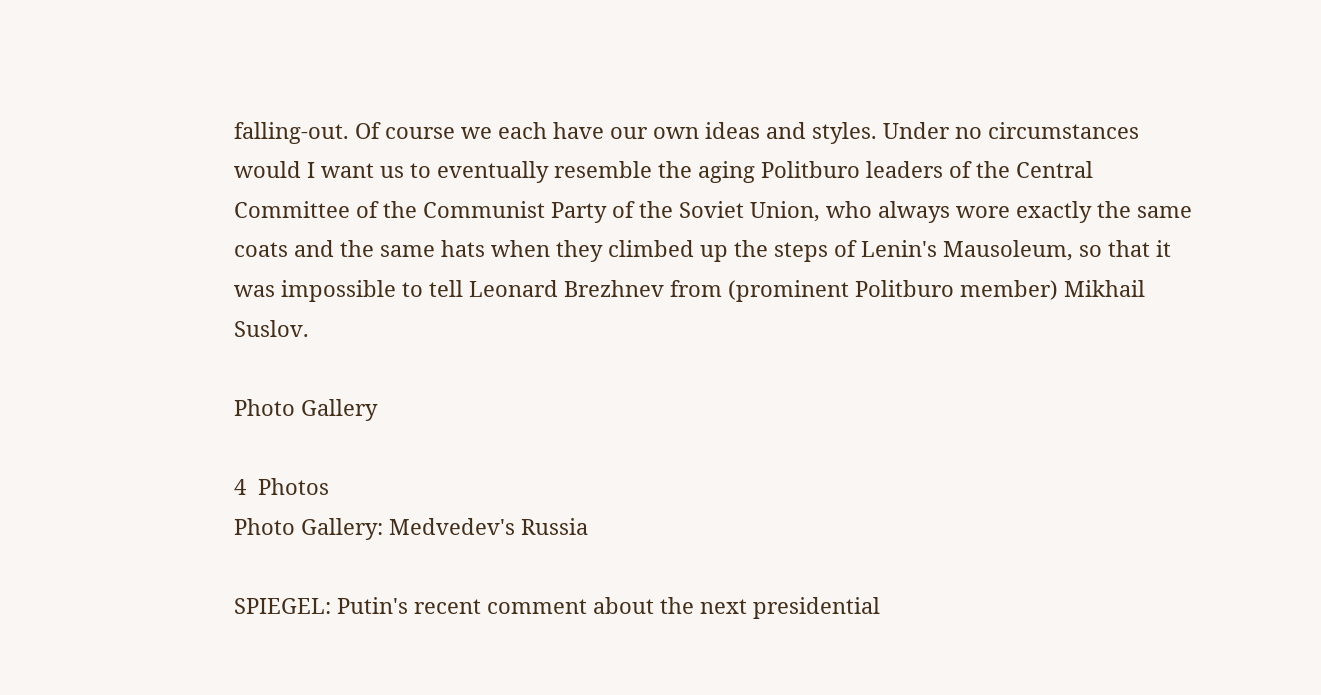falling-out. Of course we each have our own ideas and styles. Under no circumstances would I want us to eventually resemble the aging Politburo leaders of the Central Committee of the Communist Party of the Soviet Union, who always wore exactly the same coats and the same hats when they climbed up the steps of Lenin's Mausoleum, so that it was impossible to tell Leonard Brezhnev from (prominent Politburo member) Mikhail Suslov.

Photo Gallery

4  Photos
Photo Gallery: Medvedev's Russia

SPIEGEL: Putin's recent comment about the next presidential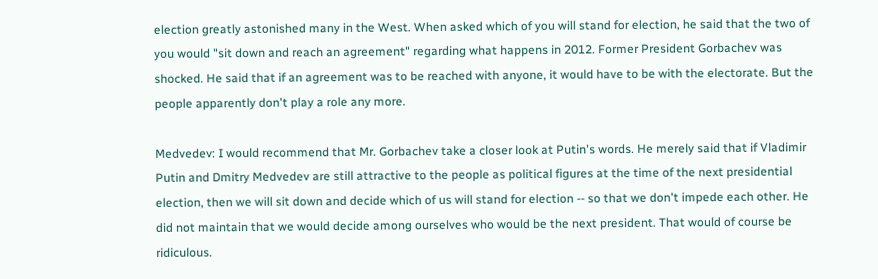election greatly astonished many in the West. When asked which of you will stand for election, he said that the two of you would "sit down and reach an agreement" regarding what happens in 2012. Former President Gorbachev was shocked. He said that if an agreement was to be reached with anyone, it would have to be with the electorate. But the people apparently don't play a role any more.

Medvedev: I would recommend that Mr. Gorbachev take a closer look at Putin's words. He merely said that if Vladimir Putin and Dmitry Medvedev are still attractive to the people as political figures at the time of the next presidential election, then we will sit down and decide which of us will stand for election -- so that we don't impede each other. He did not maintain that we would decide among ourselves who would be the next president. That would of course be ridiculous.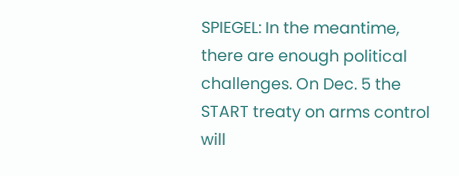SPIEGEL: In the meantime, there are enough political challenges. On Dec. 5 the START treaty on arms control will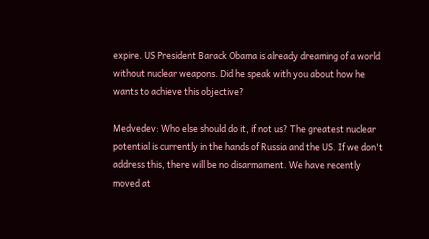expire. US President Barack Obama is already dreaming of a world without nuclear weapons. Did he speak with you about how he wants to achieve this objective?

Medvedev: Who else should do it, if not us? The greatest nuclear potential is currently in the hands of Russia and the US. If we don't address this, there will be no disarmament. We have recently moved at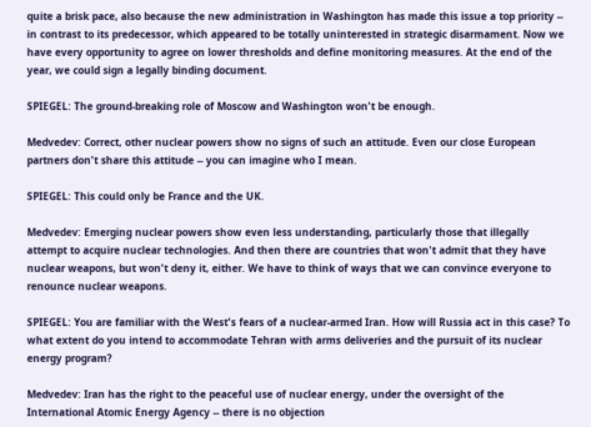quite a brisk pace, also because the new administration in Washington has made this issue a top priority -- in contrast to its predecessor, which appeared to be totally uninterested in strategic disarmament. Now we have every opportunity to agree on lower thresholds and define monitoring measures. At the end of the year, we could sign a legally binding document.

SPIEGEL: The ground-breaking role of Moscow and Washington won't be enough.

Medvedev: Correct, other nuclear powers show no signs of such an attitude. Even our close European partners don't share this attitude -- you can imagine who I mean.

SPIEGEL: This could only be France and the UK.

Medvedev: Emerging nuclear powers show even less understanding, particularly those that illegally attempt to acquire nuclear technologies. And then there are countries that won't admit that they have nuclear weapons, but won't deny it, either. We have to think of ways that we can convince everyone to renounce nuclear weapons.

SPIEGEL: You are familiar with the West's fears of a nuclear-armed Iran. How will Russia act in this case? To what extent do you intend to accommodate Tehran with arms deliveries and the pursuit of its nuclear energy program?

Medvedev: Iran has the right to the peaceful use of nuclear energy, under the oversight of the International Atomic Energy Agency -- there is no objection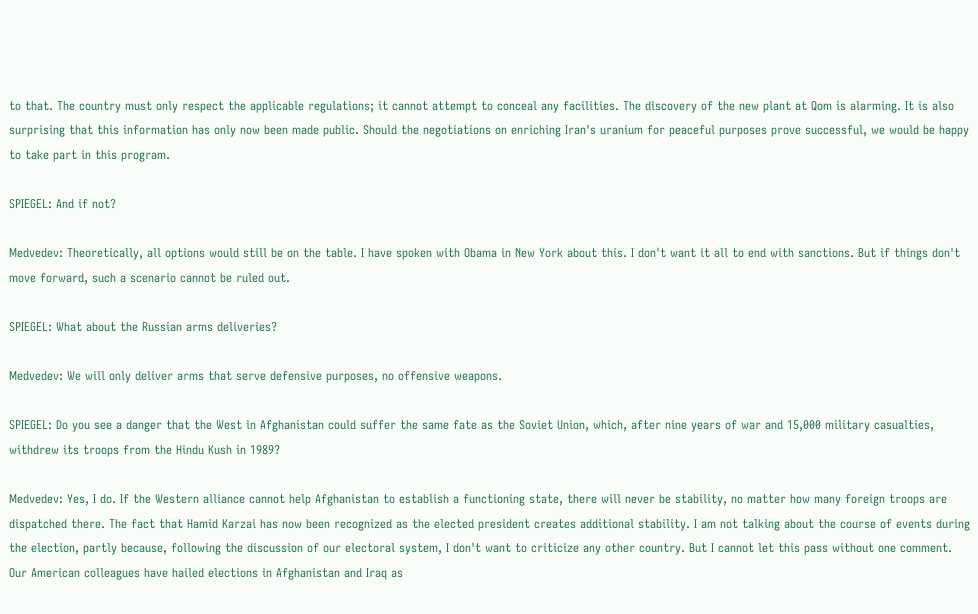to that. The country must only respect the applicable regulations; it cannot attempt to conceal any facilities. The discovery of the new plant at Qom is alarming. It is also surprising that this information has only now been made public. Should the negotiations on enriching Iran's uranium for peaceful purposes prove successful, we would be happy to take part in this program.

SPIEGEL: And if not?

Medvedev: Theoretically, all options would still be on the table. I have spoken with Obama in New York about this. I don't want it all to end with sanctions. But if things don't move forward, such a scenario cannot be ruled out.

SPIEGEL: What about the Russian arms deliveries?

Medvedev: We will only deliver arms that serve defensive purposes, no offensive weapons.

SPIEGEL: Do you see a danger that the West in Afghanistan could suffer the same fate as the Soviet Union, which, after nine years of war and 15,000 military casualties, withdrew its troops from the Hindu Kush in 1989?

Medvedev: Yes, I do. If the Western alliance cannot help Afghanistan to establish a functioning state, there will never be stability, no matter how many foreign troops are dispatched there. The fact that Hamid Karzai has now been recognized as the elected president creates additional stability. I am not talking about the course of events during the election, partly because, following the discussion of our electoral system, I don't want to criticize any other country. But I cannot let this pass without one comment. Our American colleagues have hailed elections in Afghanistan and Iraq as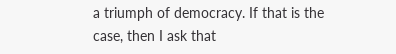a triumph of democracy. If that is the case, then I ask that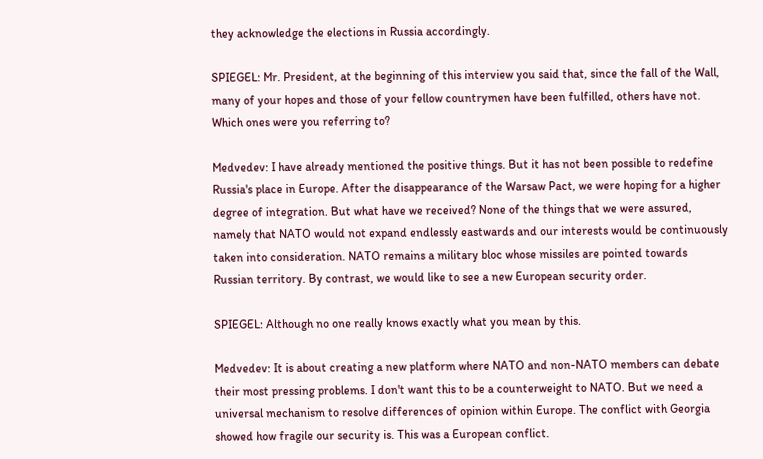they acknowledge the elections in Russia accordingly.

SPIEGEL: Mr. President, at the beginning of this interview you said that, since the fall of the Wall, many of your hopes and those of your fellow countrymen have been fulfilled, others have not. Which ones were you referring to?

Medvedev: I have already mentioned the positive things. But it has not been possible to redefine Russia's place in Europe. After the disappearance of the Warsaw Pact, we were hoping for a higher degree of integration. But what have we received? None of the things that we were assured, namely that NATO would not expand endlessly eastwards and our interests would be continuously taken into consideration. NATO remains a military bloc whose missiles are pointed towards Russian territory. By contrast, we would like to see a new European security order.

SPIEGEL: Although no one really knows exactly what you mean by this.

Medvedev: It is about creating a new platform where NATO and non-NATO members can debate their most pressing problems. I don't want this to be a counterweight to NATO. But we need a universal mechanism to resolve differences of opinion within Europe. The conflict with Georgia showed how fragile our security is. This was a European conflict.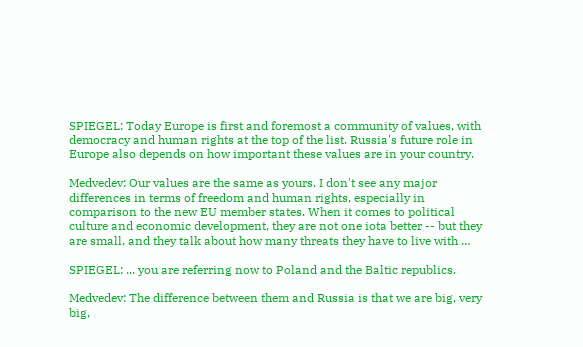SPIEGEL: Today Europe is first and foremost a community of values, with democracy and human rights at the top of the list. Russia's future role in Europe also depends on how important these values are in your country.

Medvedev: Our values are the same as yours. I don't see any major differences in terms of freedom and human rights, especially in comparison to the new EU member states. When it comes to political culture and economic development, they are not one iota better -- but they are small, and they talk about how many threats they have to live with …

SPIEGEL: ... you are referring now to Poland and the Baltic republics.

Medvedev: The difference between them and Russia is that we are big, very big,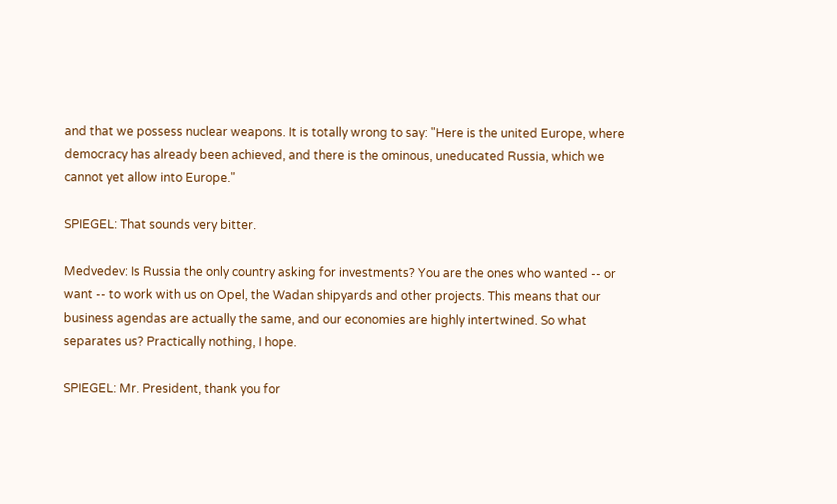and that we possess nuclear weapons. It is totally wrong to say: "Here is the united Europe, where democracy has already been achieved, and there is the ominous, uneducated Russia, which we cannot yet allow into Europe."

SPIEGEL: That sounds very bitter.

Medvedev: Is Russia the only country asking for investments? You are the ones who wanted -- or want -- to work with us on Opel, the Wadan shipyards and other projects. This means that our business agendas are actually the same, and our economies are highly intertwined. So what separates us? Practically nothing, I hope.

SPIEGEL: Mr. President, thank you for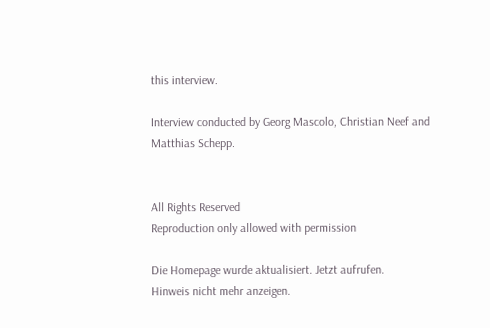this interview.

Interview conducted by Georg Mascolo, Christian Neef and Matthias Schepp.


All Rights Reserved
Reproduction only allowed with permission

Die Homepage wurde aktualisiert. Jetzt aufrufen.
Hinweis nicht mehr anzeigen.